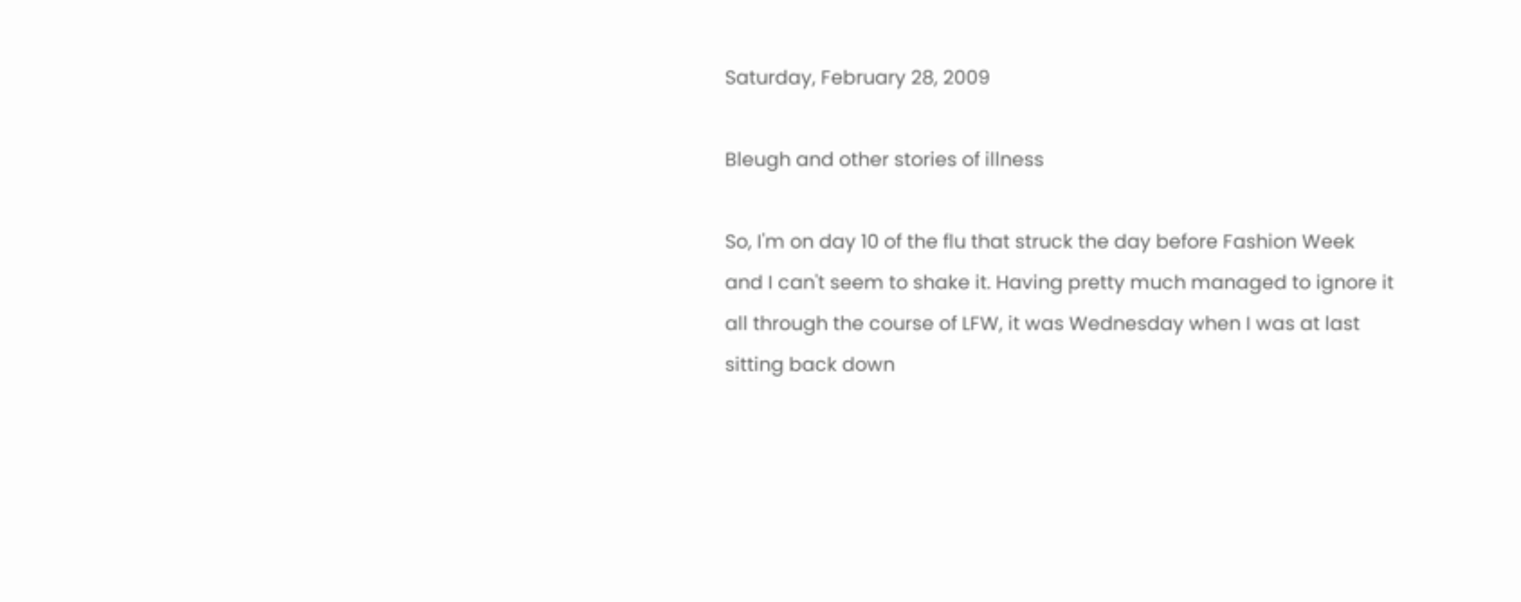Saturday, February 28, 2009

Bleugh and other stories of illness

So, I'm on day 10 of the flu that struck the day before Fashion Week and I can't seem to shake it. Having pretty much managed to ignore it all through the course of LFW, it was Wednesday when I was at last sitting back down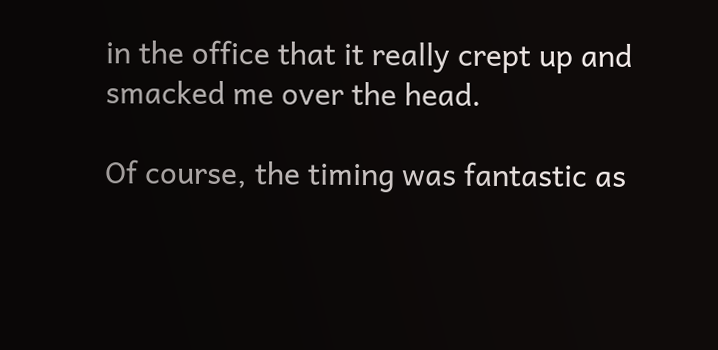in the office that it really crept up and smacked me over the head.

Of course, the timing was fantastic as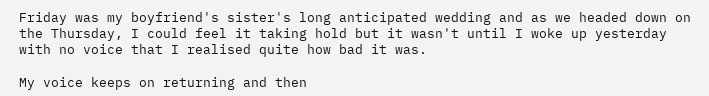Friday was my boyfriend's sister's long anticipated wedding and as we headed down on the Thursday, I could feel it taking hold but it wasn't until I woke up yesterday with no voice that I realised quite how bad it was.

My voice keeps on returning and then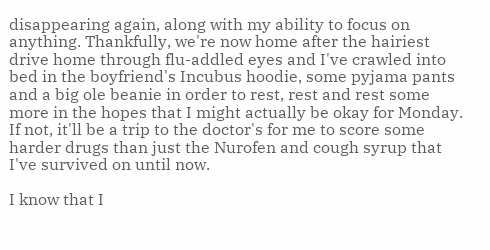disappearing again, along with my ability to focus on anything. Thankfully, we're now home after the hairiest drive home through flu-addled eyes and I've crawled into bed in the boyfriend's Incubus hoodie, some pyjama pants and a big ole beanie in order to rest, rest and rest some more in the hopes that I might actually be okay for Monday. If not, it'll be a trip to the doctor's for me to score some harder drugs than just the Nurofen and cough syrup that I've survived on until now.

I know that I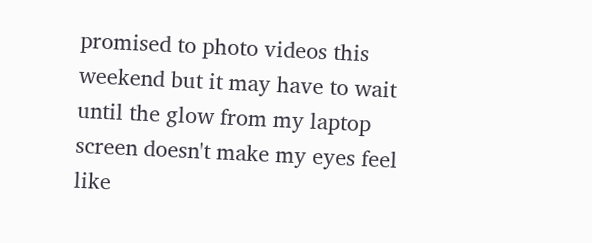promised to photo videos this weekend but it may have to wait until the glow from my laptop screen doesn't make my eyes feel like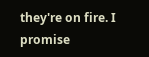they're on fire. I promise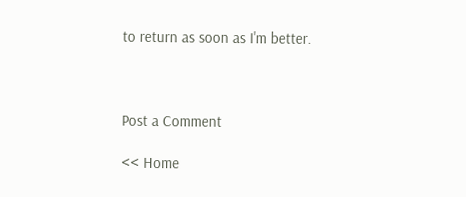to return as soon as I'm better.



Post a Comment

<< Home